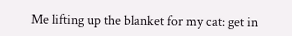Me lifting up the blanket for my cat: get in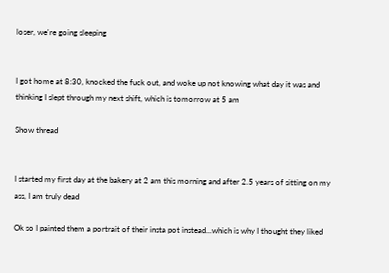loser, we're going sleeping


I got home at 8:30, knocked the fuck out, and woke up not knowing what day it was and thinking I slept through my next shift, which is tomorrow at 5 am

Show thread


I started my first day at the bakery at 2 am this morning and after 2.5 years of sitting on my ass, I am truly dead

Ok so I painted them a portrait of their insta pot instead...which is why I thought they liked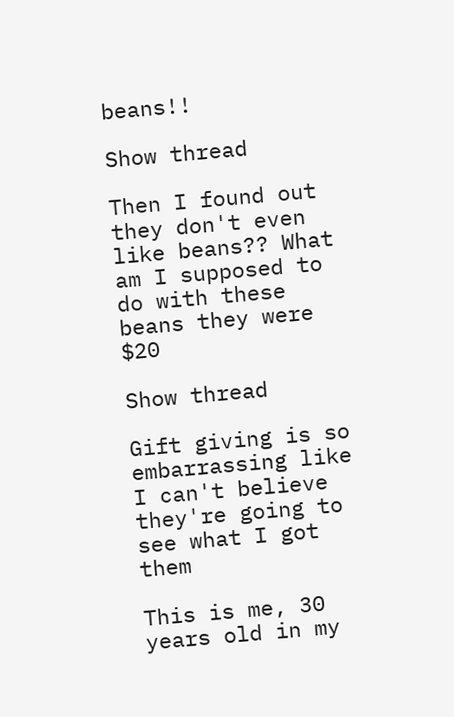beans!!

Show thread

Then I found out they don't even like beans?? What am I supposed to do with these beans they were $20

Show thread

Gift giving is so embarrassing like I can't believe they're going to see what I got them

This is me, 30 years old in my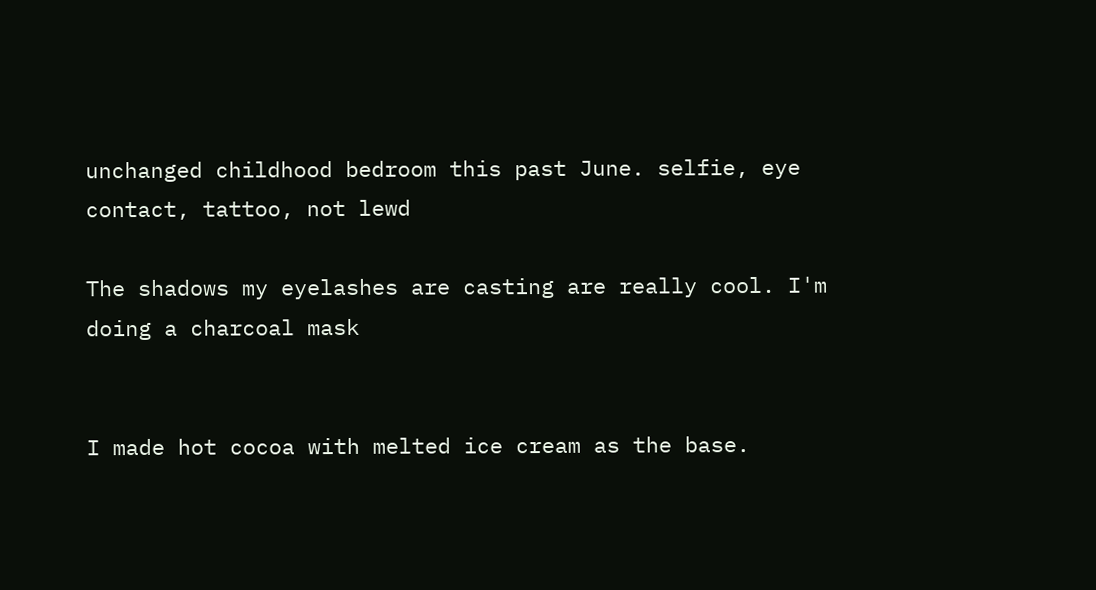unchanged childhood bedroom this past June. selfie, eye contact, tattoo, not lewd

The shadows my eyelashes are casting are really cool. I'm doing a charcoal mask


I made hot cocoa with melted ice cream as the base.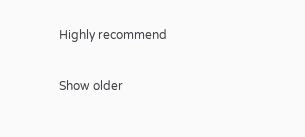Highly recommend

Show older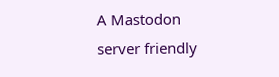A Mastodon server friendly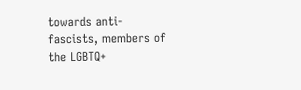towards anti-fascists, members of the LGBTQ+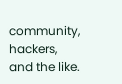community, hackers, and the like.